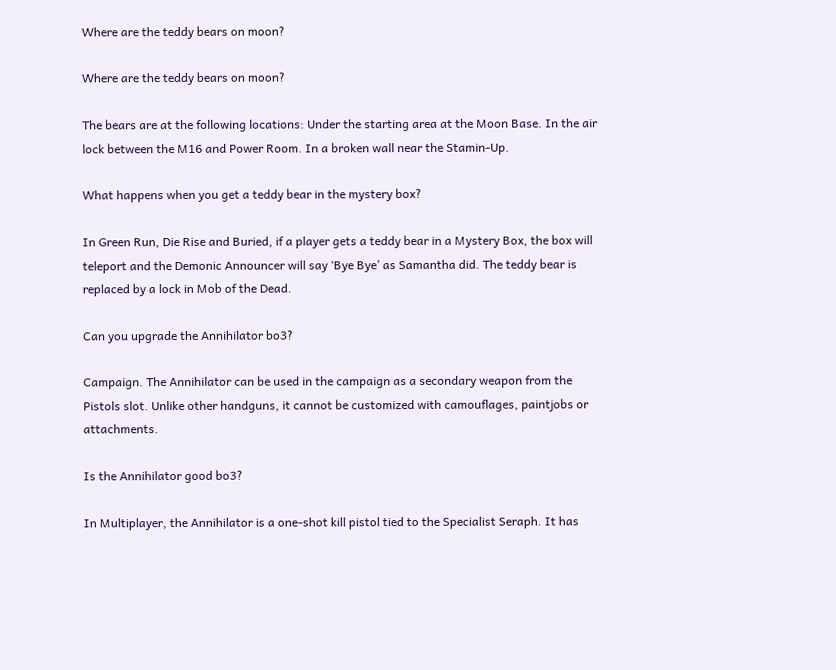Where are the teddy bears on moon?

Where are the teddy bears on moon?

The bears are at the following locations: Under the starting area at the Moon Base. In the air lock between the M16 and Power Room. In a broken wall near the Stamin-Up.

What happens when you get a teddy bear in the mystery box?

In Green Run, Die Rise and Buried, if a player gets a teddy bear in a Mystery Box, the box will teleport and the Demonic Announcer will say ‘Bye Bye’ as Samantha did. The teddy bear is replaced by a lock in Mob of the Dead.

Can you upgrade the Annihilator bo3?

Campaign. The Annihilator can be used in the campaign as a secondary weapon from the Pistols slot. Unlike other handguns, it cannot be customized with camouflages, paintjobs or attachments.

Is the Annihilator good bo3?

In Multiplayer, the Annihilator is a one-shot kill pistol tied to the Specialist Seraph. It has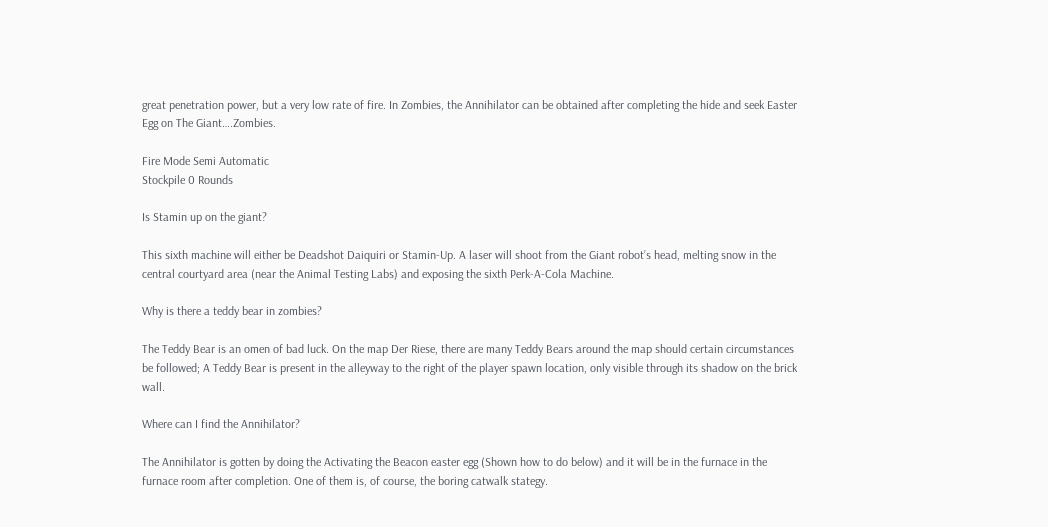great penetration power, but a very low rate of fire. In Zombies, the Annihilator can be obtained after completing the hide and seek Easter Egg on The Giant….Zombies.

Fire Mode Semi Automatic
Stockpile 0 Rounds

Is Stamin up on the giant?

This sixth machine will either be Deadshot Daiquiri or Stamin-Up. A laser will shoot from the Giant robot’s head, melting snow in the central courtyard area (near the Animal Testing Labs) and exposing the sixth Perk-A-Cola Machine.

Why is there a teddy bear in zombies?

The Teddy Bear is an omen of bad luck. On the map Der Riese, there are many Teddy Bears around the map should certain circumstances be followed; A Teddy Bear is present in the alleyway to the right of the player spawn location, only visible through its shadow on the brick wall.

Where can I find the Annihilator?

The Annihilator is gotten by doing the Activating the Beacon easter egg (Shown how to do below) and it will be in the furnace in the furnace room after completion. One of them is, of course, the boring catwalk stategy.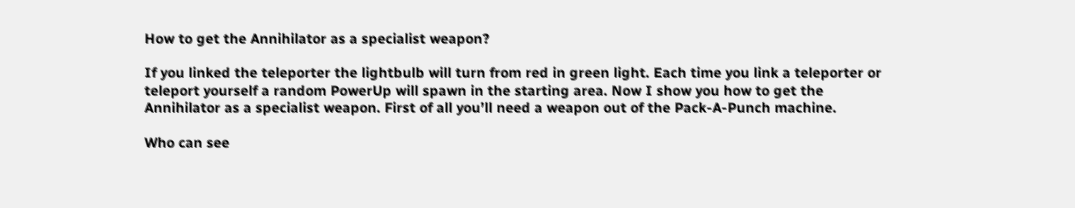How to get the Annihilator as a specialist weapon?

If you linked the teleporter the lightbulb will turn from red in green light. Each time you link a teleporter or teleport yourself a random PowerUp will spawn in the starting area. Now I show you how to get the Annihilator as a specialist weapon. First of all you’ll need a weapon out of the Pack-A-Punch machine.

Who can see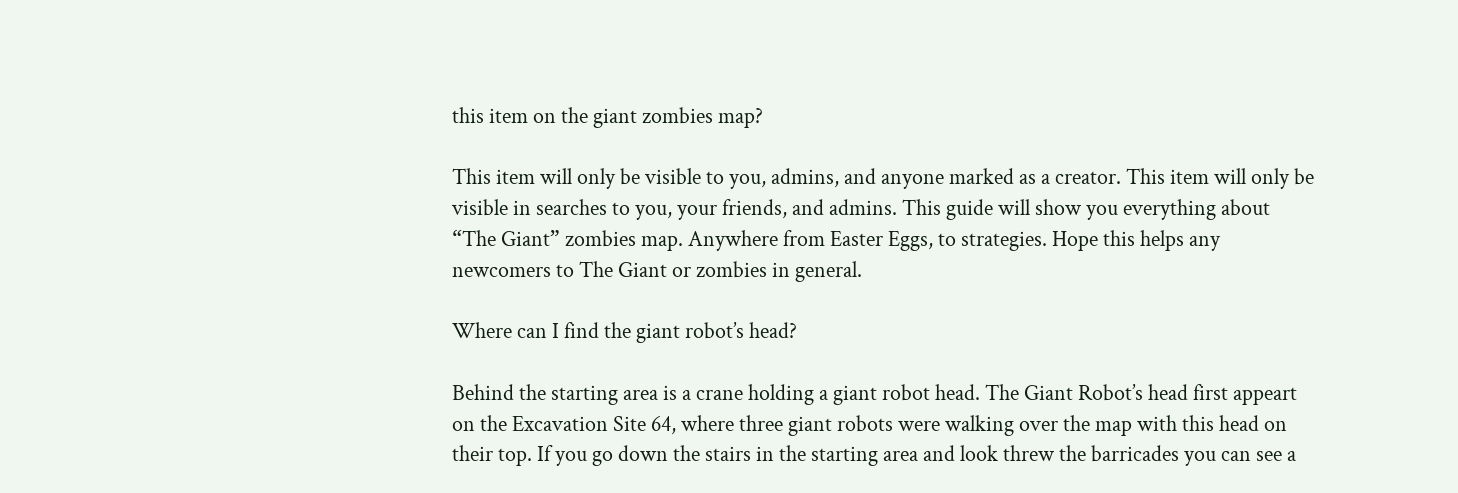this item on the giant zombies map?

This item will only be visible to you, admins, and anyone marked as a creator. This item will only be visible in searches to you, your friends, and admins. This guide will show you everything about “The Giant” zombies map. Anywhere from Easter Eggs, to strategies. Hope this helps any newcomers to The Giant or zombies in general.

Where can I find the giant robot’s head?

Behind the starting area is a crane holding a giant robot head. The Giant Robot’s head first appeart on the Excavation Site 64, where three giant robots were walking over the map with this head on their top. If you go down the stairs in the starting area and look threw the barricades you can see a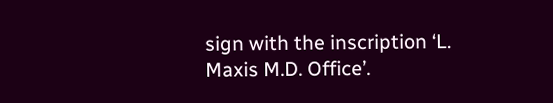sign with the inscription ‘L. Maxis M.D. Office’.